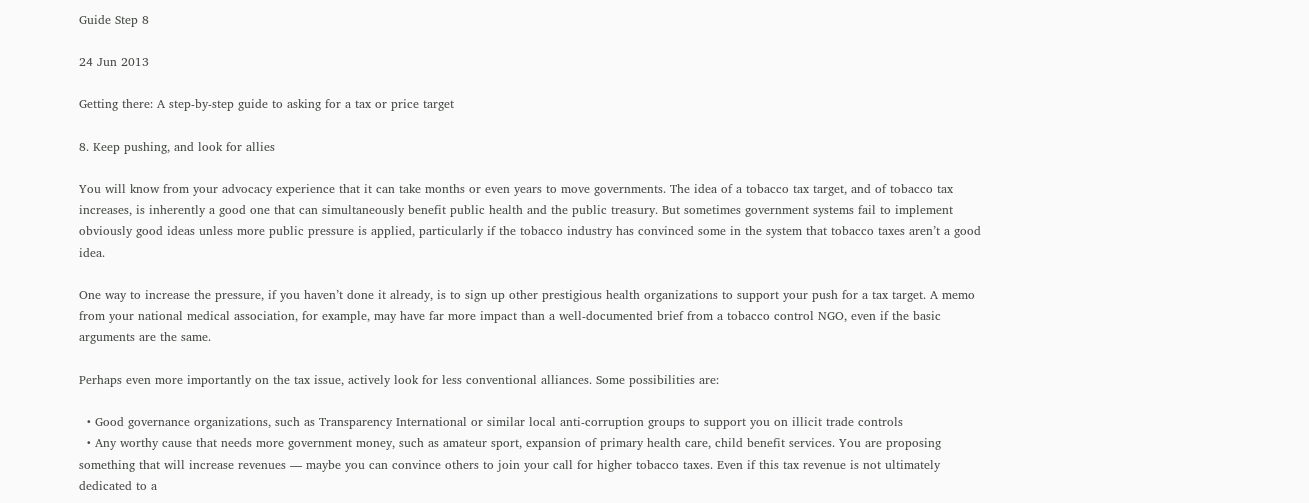Guide Step 8

24 Jun 2013

Getting there: A step-by-step guide to asking for a tax or price target

8. Keep pushing, and look for allies

You will know from your advocacy experience that it can take months or even years to move governments. The idea of a tobacco tax target, and of tobacco tax increases, is inherently a good one that can simultaneously benefit public health and the public treasury. But sometimes government systems fail to implement obviously good ideas unless more public pressure is applied, particularly if the tobacco industry has convinced some in the system that tobacco taxes aren’t a good idea.

One way to increase the pressure, if you haven’t done it already, is to sign up other prestigious health organizations to support your push for a tax target. A memo from your national medical association, for example, may have far more impact than a well-documented brief from a tobacco control NGO, even if the basic arguments are the same.

Perhaps even more importantly on the tax issue, actively look for less conventional alliances. Some possibilities are:

  • Good governance organizations, such as Transparency International or similar local anti-corruption groups to support you on illicit trade controls
  • Any worthy cause that needs more government money, such as amateur sport, expansion of primary health care, child benefit services. You are proposing something that will increase revenues — maybe you can convince others to join your call for higher tobacco taxes. Even if this tax revenue is not ultimately dedicated to a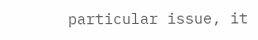particular issue, it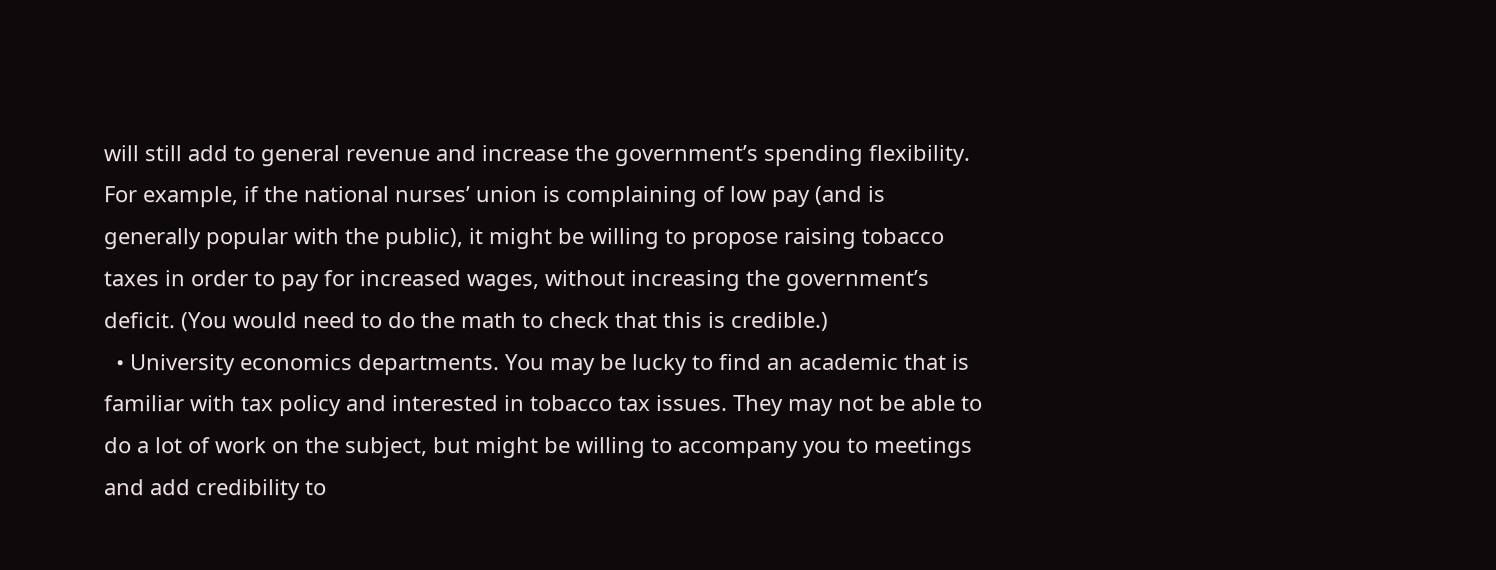will still add to general revenue and increase the government’s spending flexibility. For example, if the national nurses’ union is complaining of low pay (and is generally popular with the public), it might be willing to propose raising tobacco taxes in order to pay for increased wages, without increasing the government’s deficit. (You would need to do the math to check that this is credible.)
  • University economics departments. You may be lucky to find an academic that is familiar with tax policy and interested in tobacco tax issues. They may not be able to do a lot of work on the subject, but might be willing to accompany you to meetings and add credibility to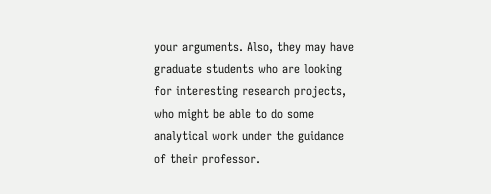your arguments. Also, they may have graduate students who are looking for interesting research projects, who might be able to do some analytical work under the guidance of their professor.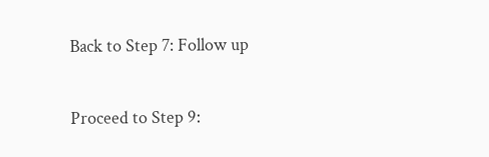Back to Step 7: Follow up

Proceed to Step 9: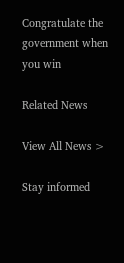Congratulate the government when you win

Related News

View All News >

Stay informed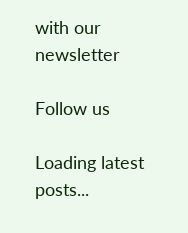with our newsletter

Follow us

Loading latest posts...